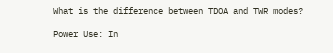What is the difference between TDOA and TWR modes?

Power Use: In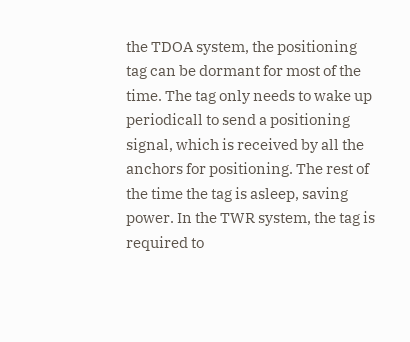the TDOA system, the positioning tag can be dormant for most of the time. The tag only needs to wake up periodicall to send a positioning signal, which is received by all the anchors for positioning. The rest of the time the tag is asleep, saving power. In the TWR system, the tag is required to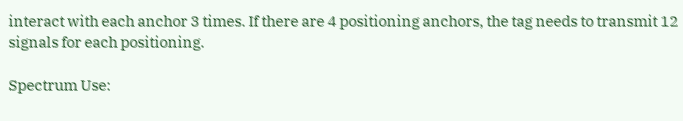interact with each anchor 3 times. If there are 4 positioning anchors, the tag needs to transmit 12 signals for each positioning.

Spectrum Use: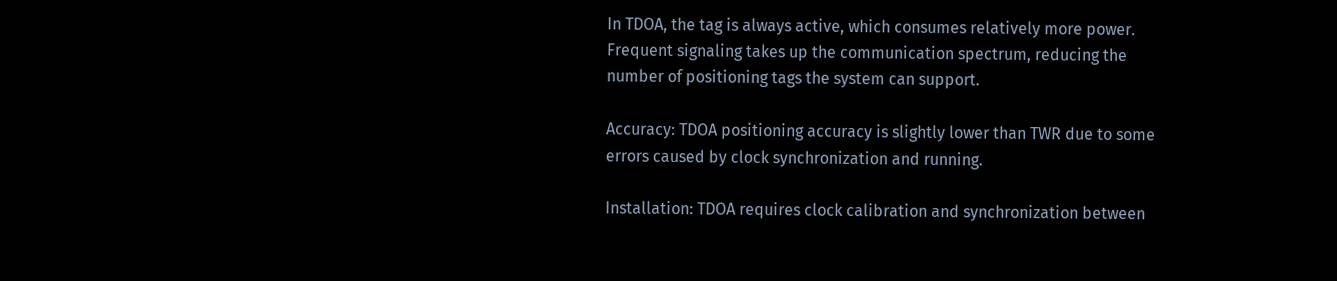In TDOA, the tag is always active, which consumes relatively more power. Frequent signaling takes up the communication spectrum, reducing the number of positioning tags the system can support.

Accuracy: TDOA positioning accuracy is slightly lower than TWR due to some errors caused by clock synchronization and running.

Installation: TDOA requires clock calibration and synchronization between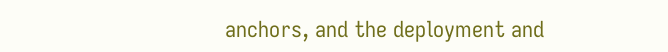anchors, and the deployment and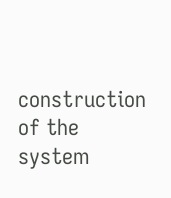construction of the system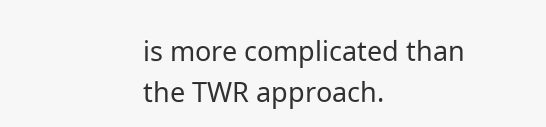is more complicated than the TWR approach.